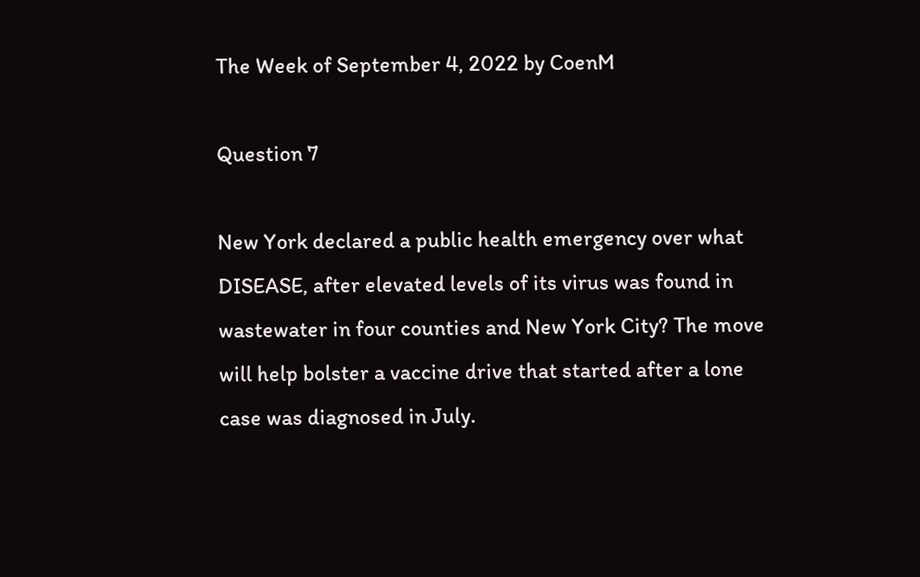The Week of September 4, 2022 by CoenM

Question 7

New York declared a public health emergency over what DISEASE, after elevated levels of its virus was found in wastewater in four counties and New York City? The move will help bolster a vaccine drive that started after a lone case was diagnosed in July.